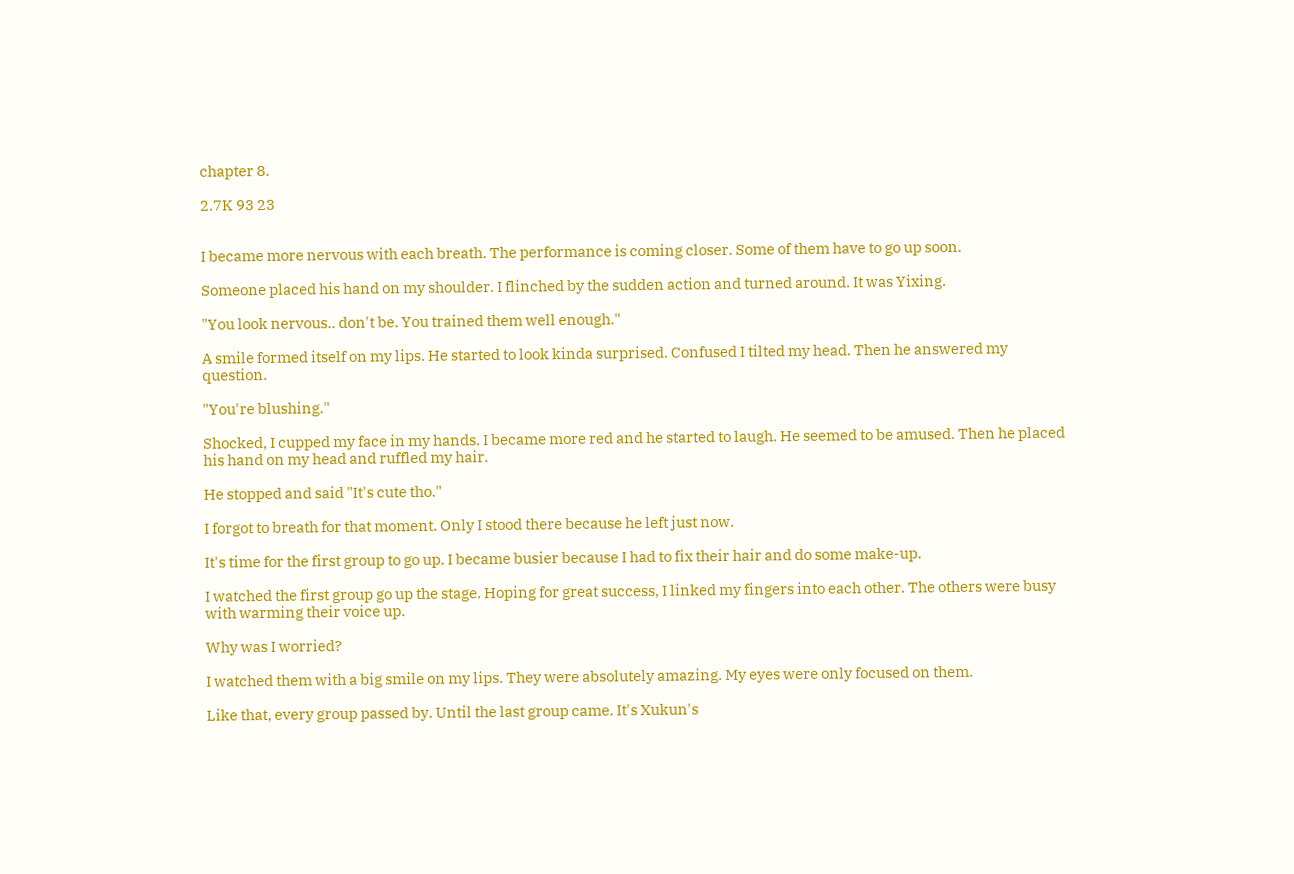chapter 8.

2.7K 93 23


I became more nervous with each breath. The performance is coming closer. Some of them have to go up soon.

Someone placed his hand on my shoulder. I flinched by the sudden action and turned around. It was Yixing.

"You look nervous.. don't be. You trained them well enough."

A smile formed itself on my lips. He started to look kinda surprised. Confused I tilted my head. Then he answered my question.

"You're blushing."

Shocked, I cupped my face in my hands. I became more red and he started to laugh. He seemed to be amused. Then he placed his hand on my head and ruffled my hair.

He stopped and said "It's cute tho."

I forgot to breath for that moment. Only I stood there because he left just now.

It's time for the first group to go up. I became busier because I had to fix their hair and do some make-up.

I watched the first group go up the stage. Hoping for great success, I linked my fingers into each other. The others were busy with warming their voice up.

Why was I worried?

I watched them with a big smile on my lips. They were absolutely amazing. My eyes were only focused on them.

Like that, every group passed by. Until the last group came. It's Xukun's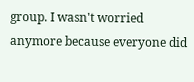group. I wasn't worried anymore because everyone did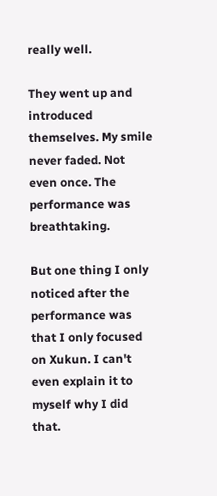really well.

They went up and introduced themselves. My smile never faded. Not even once. The performance was breathtaking.

But one thing I only noticed after the performance was that I only focused on Xukun. I can't even explain it to myself why I did that.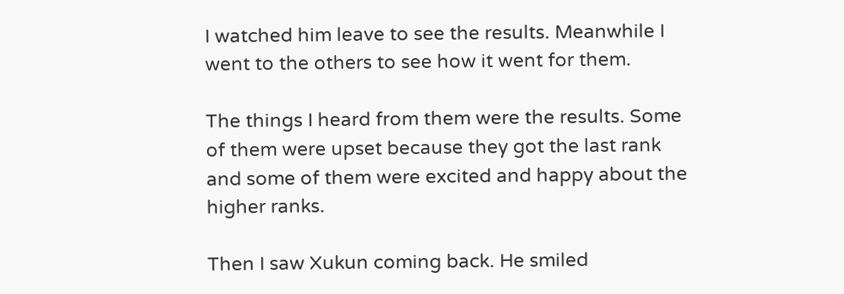I watched him leave to see the results. Meanwhile I went to the others to see how it went for them.

The things I heard from them were the results. Some of them were upset because they got the last rank and some of them were excited and happy about the higher ranks.

Then I saw Xukun coming back. He smiled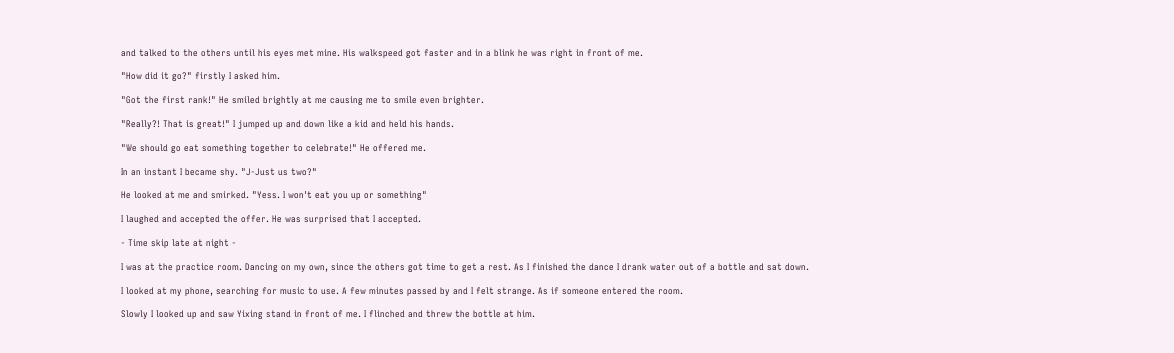and talked to the others until his eyes met mine. His walkspeed got faster and in a blink he was right in front of me.

"How did it go?" firstly I asked him.

"Got the first rank!" He smiled brightly at me causing me to smile even brighter.

"Really?! That is great!" I jumped up and down like a kid and held his hands.

"We should go eat something together to celebrate!" He offered me.

In an instant I became shy. "J-Just us two?"

He looked at me and smirked. "Yess. I won't eat you up or something"

I laughed and accepted the offer. He was surprised that I accepted.

- Time skip late at night -

I was at the practice room. Dancing on my own, since the others got time to get a rest. As I finished the dance I drank water out of a bottle and sat down.

I looked at my phone, searching for music to use. A few minutes passed by and I felt strange. As if someone entered the room.

Slowly I looked up and saw Yixing stand in front of me. I flinched and threw the bottle at him.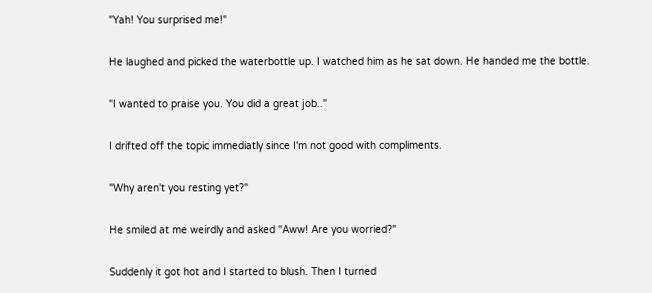"Yah! You surprised me!"

He laughed and picked the waterbottle up. I watched him as he sat down. He handed me the bottle.

"I wanted to praise you. You did a great job.."

I drifted off the topic immediatly since I'm not good with compliments.

"Why aren't you resting yet?"

He smiled at me weirdly and asked "Aww! Are you worried?"

Suddenly it got hot and I started to blush. Then I turned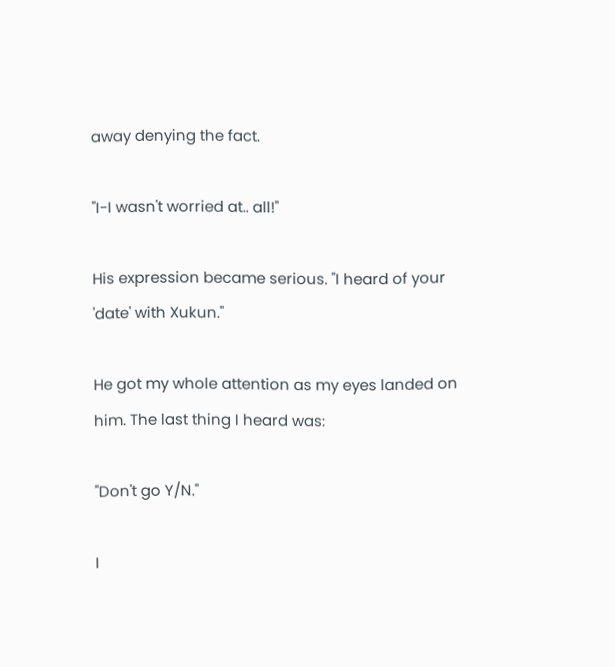away denying the fact.

"I-I wasn't worried at.. all!"

His expression became serious. "I heard of your 'date' with Xukun."

He got my whole attention as my eyes landed on him. The last thing I heard was:

"Don't go Y/N."

I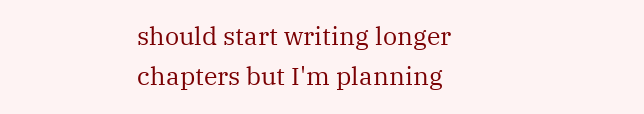should start writing longer chapters but I'm planning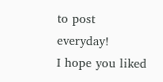to post everyday!
I hope you liked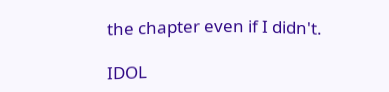the chapter even if I didn't.

IDOL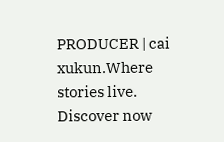PRODUCER | cai xukun.Where stories live. Discover now